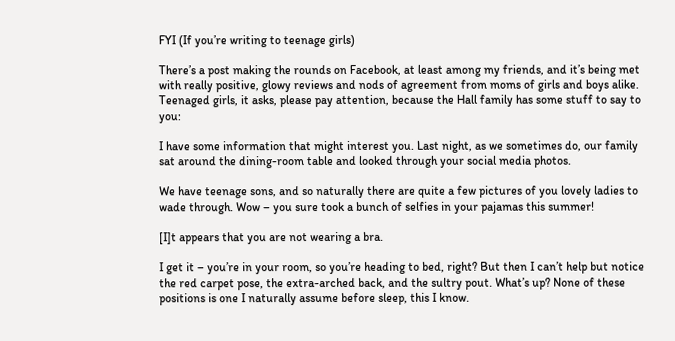FYI (If you’re writing to teenage girls)

There’s a post making the rounds on Facebook, at least among my friends, and it’s being met with really positive, glowy reviews and nods of agreement from moms of girls and boys alike. Teenaged girls, it asks, please pay attention, because the Hall family has some stuff to say to you:

I have some information that might interest you. Last night, as we sometimes do, our family sat around the dining-room table and looked through your social media photos.

We have teenage sons, and so naturally there are quite a few pictures of you lovely ladies to wade through. Wow – you sure took a bunch of selfies in your pajamas this summer!

[I]t appears that you are not wearing a bra.

I get it – you’re in your room, so you’re heading to bed, right? But then I can’t help but notice the red carpet pose, the extra-arched back, and the sultry pout. What’s up? None of these positions is one I naturally assume before sleep, this I know.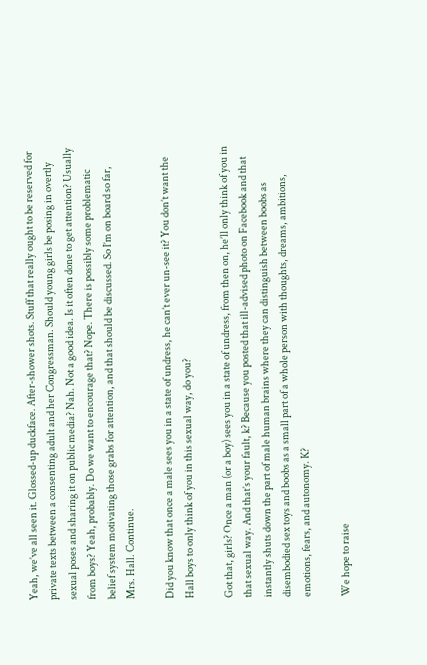Yeah, we’ve all seen it. Glossed-up duckface. After-shower shots. Stuff that really ought to be reserved for private texts between a consenting adult and her Congressman. Should young girls be posing in overtly sexual poses and sharing it on public media? Nah. Not a good idea. Is it often done to get attention? Usually from boys? Yeah, probably. Do we want to encourage that? Nope. There is possibly some problematic belief system motivating those grabs for attention, and that should be discussed. So I’m on board so far, Mrs. Hall. Continue.

Did you know that once a male sees you in a state of undress, he can’t ever un-see it? You don’t want the Hall boys to only think of you in this sexual way, do you?

Got that, girls? Once a man (or a boy) sees you in a state of undress, from then on, he’ll only think of you in that sexual way. And that’s your fault, k? Because you posted that ill-advised photo on Facebook and that instantly shuts down the part of male human brains where they can distinguish between boobs as disembodied sex toys and boobs as a small part of a whole person with thoughts, dreams, ambitions, emotions, fears, and autonomy. K?

We hope to raise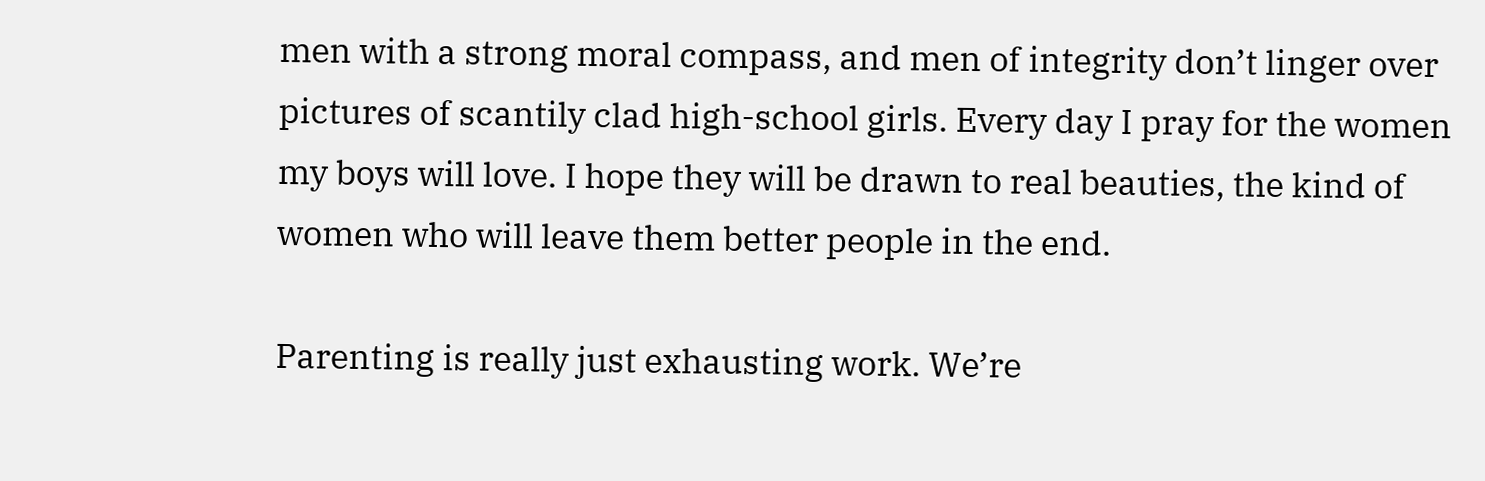men with a strong moral compass, and men of integrity don’t linger over pictures of scantily clad high-school girls. Every day I pray for the women my boys will love. I hope they will be drawn to real beauties, the kind of women who will leave them better people in the end.

Parenting is really just exhausting work. We’re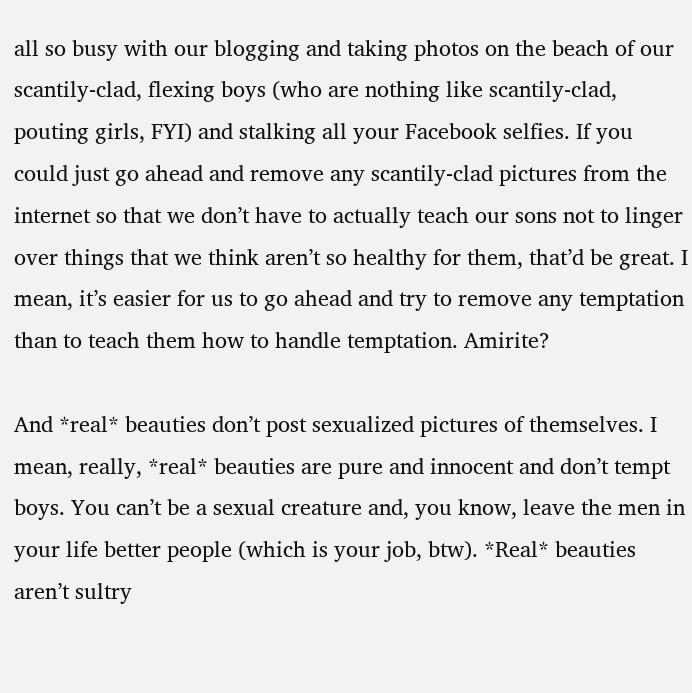all so busy with our blogging and taking photos on the beach of our scantily-clad, flexing boys (who are nothing like scantily-clad, pouting girls, FYI) and stalking all your Facebook selfies. If you could just go ahead and remove any scantily-clad pictures from the internet so that we don’t have to actually teach our sons not to linger over things that we think aren’t so healthy for them, that’d be great. I mean, it’s easier for us to go ahead and try to remove any temptation than to teach them how to handle temptation. Amirite?

And *real* beauties don’t post sexualized pictures of themselves. I mean, really, *real* beauties are pure and innocent and don’t tempt boys. You can’t be a sexual creature and, you know, leave the men in your life better people (which is your job, btw). *Real* beauties aren’t sultry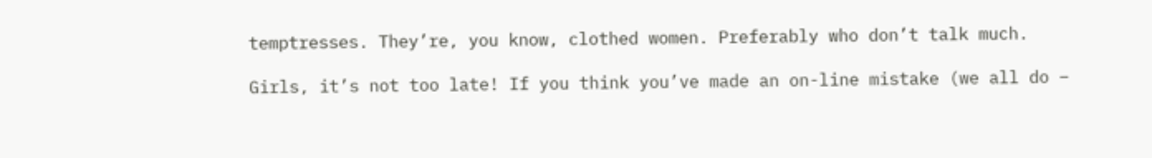temptresses. They’re, you know, clothed women. Preferably who don’t talk much.

Girls, it’s not too late! If you think you’ve made an on-line mistake (we all do –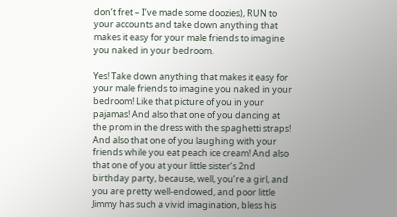don’t fret – I’ve made some doozies), RUN to your accounts and take down anything that makes it easy for your male friends to imagine you naked in your bedroom.

Yes! Take down anything that makes it easy for your male friends to imagine you naked in your bedroom! Like that picture of you in your pajamas! And also that one of you dancing at the prom in the dress with the spaghetti straps! And also that one of you laughing with your friends while you eat peach ice cream! And also that one of you at your little sister’s 2nd birthday party, because, well, you’re a girl, and you are pretty well-endowed, and poor little Jimmy has such a vivid imagination, bless his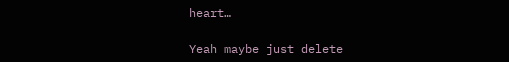heart…

Yeah maybe just delete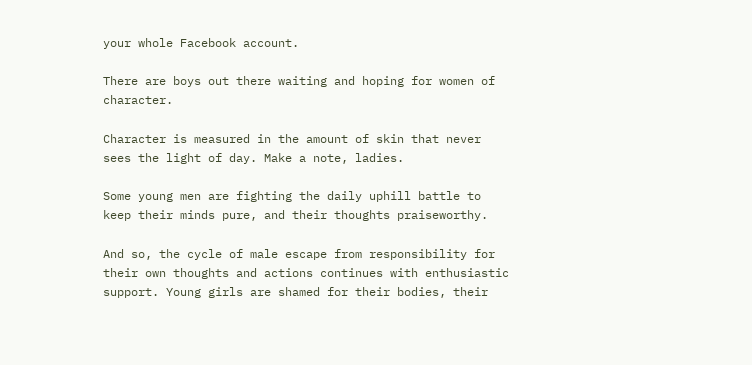your whole Facebook account.

There are boys out there waiting and hoping for women of character.

Character is measured in the amount of skin that never sees the light of day. Make a note, ladies.

Some young men are fighting the daily uphill battle to keep their minds pure, and their thoughts praiseworthy.

And so, the cycle of male escape from responsibility for their own thoughts and actions continues with enthusiastic support. Young girls are shamed for their bodies, their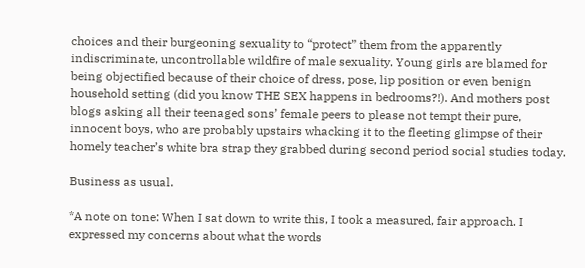choices and their burgeoning sexuality to “protect” them from the apparently indiscriminate, uncontrollable wildfire of male sexuality. Young girls are blamed for being objectified because of their choice of dress, pose, lip position or even benign household setting (did you know THE SEX happens in bedrooms?!). And mothers post blogs asking all their teenaged sons’ female peers to please not tempt their pure, innocent boys, who are probably upstairs whacking it to the fleeting glimpse of their homely teacher’s white bra strap they grabbed during second period social studies today.

Business as usual.

*A note on tone: When I sat down to write this, I took a measured, fair approach. I expressed my concerns about what the words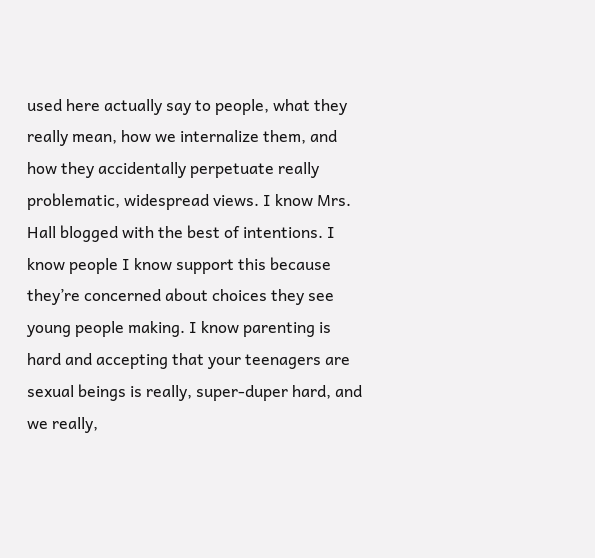used here actually say to people, what they really mean, how we internalize them, and how they accidentally perpetuate really problematic, widespread views. I know Mrs. Hall blogged with the best of intentions. I know people I know support this because they’re concerned about choices they see young people making. I know parenting is hard and accepting that your teenagers are sexual beings is really, super-duper hard, and we really,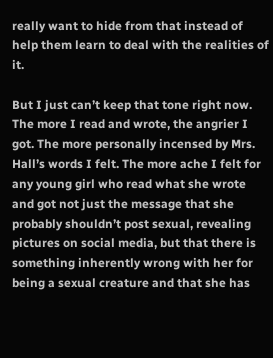really want to hide from that instead of help them learn to deal with the realities of it.

But I just can’t keep that tone right now. The more I read and wrote, the angrier I got. The more personally incensed by Mrs. Hall’s words I felt. The more ache I felt for any young girl who read what she wrote and got not just the message that she probably shouldn’t post sexual, revealing pictures on social media, but that there is something inherently wrong with her for being a sexual creature and that she has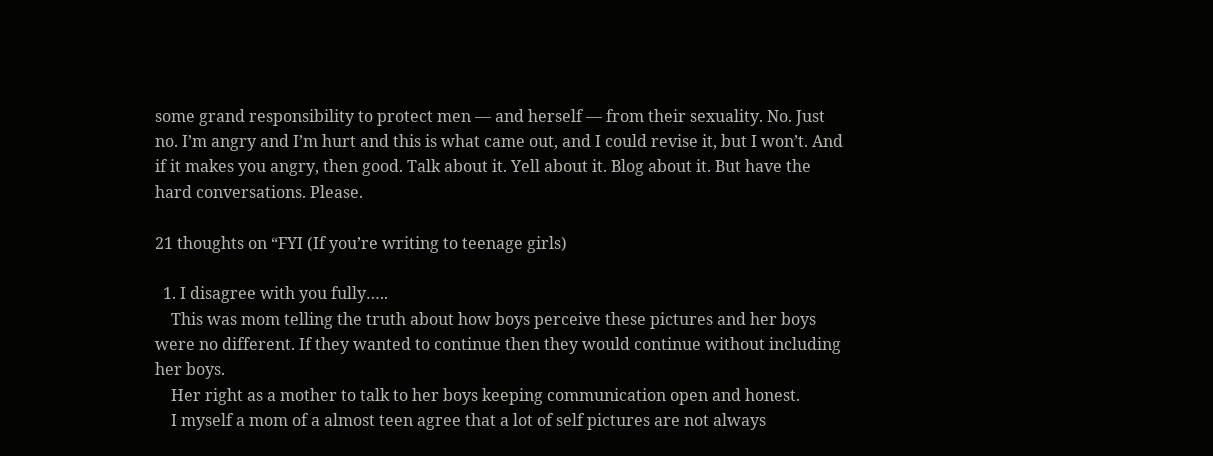some grand responsibility to protect men — and herself — from their sexuality. No. Just no. I’m angry and I’m hurt and this is what came out, and I could revise it, but I won’t. And if it makes you angry, then good. Talk about it. Yell about it. Blog about it. But have the hard conversations. Please.

21 thoughts on “FYI (If you’re writing to teenage girls)

  1. I disagree with you fully…..
    This was mom telling the truth about how boys perceive these pictures and her boys were no different. If they wanted to continue then they would continue without including her boys.
    Her right as a mother to talk to her boys keeping communication open and honest.
    I myself a mom of a almost teen agree that a lot of self pictures are not always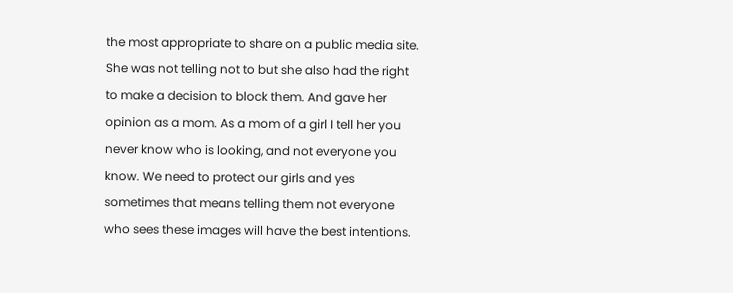the most appropriate to share on a public media site. She was not telling not to but she also had the right to make a decision to block them. And gave her opinion as a mom. As a mom of a girl I tell her you never know who is looking, and not everyone you know. We need to protect our girls and yes sometimes that means telling them not everyone who sees these images will have the best intentions.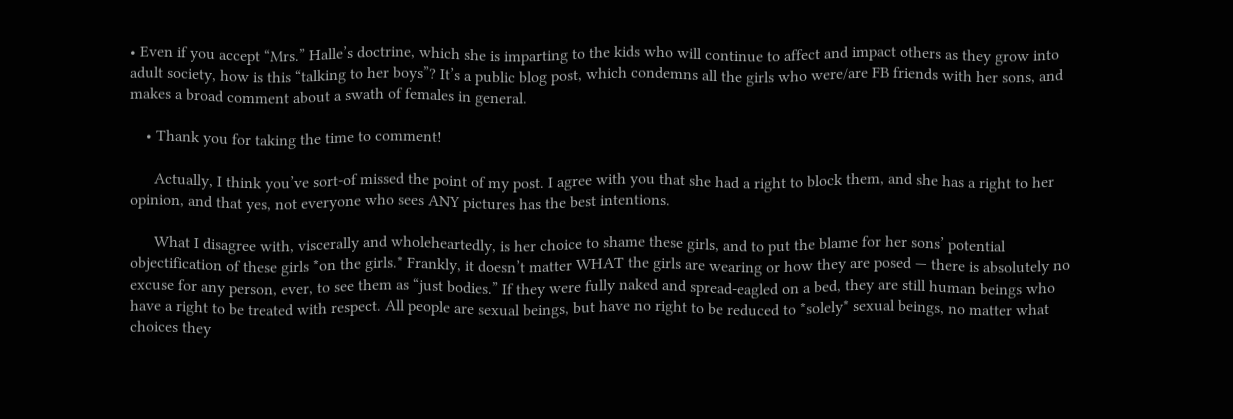• Even if you accept “Mrs.” Halle’s doctrine, which she is imparting to the kids who will continue to affect and impact others as they grow into adult society, how is this “talking to her boys”? It’s a public blog post, which condemns all the girls who were/are FB friends with her sons, and makes a broad comment about a swath of females in general.

    • Thank you for taking the time to comment!

      Actually, I think you’ve sort-of missed the point of my post. I agree with you that she had a right to block them, and she has a right to her opinion, and that yes, not everyone who sees ANY pictures has the best intentions.

      What I disagree with, viscerally and wholeheartedly, is her choice to shame these girls, and to put the blame for her sons’ potential objectification of these girls *on the girls.* Frankly, it doesn’t matter WHAT the girls are wearing or how they are posed — there is absolutely no excuse for any person, ever, to see them as “just bodies.” If they were fully naked and spread-eagled on a bed, they are still human beings who have a right to be treated with respect. All people are sexual beings, but have no right to be reduced to *solely* sexual beings, no matter what choices they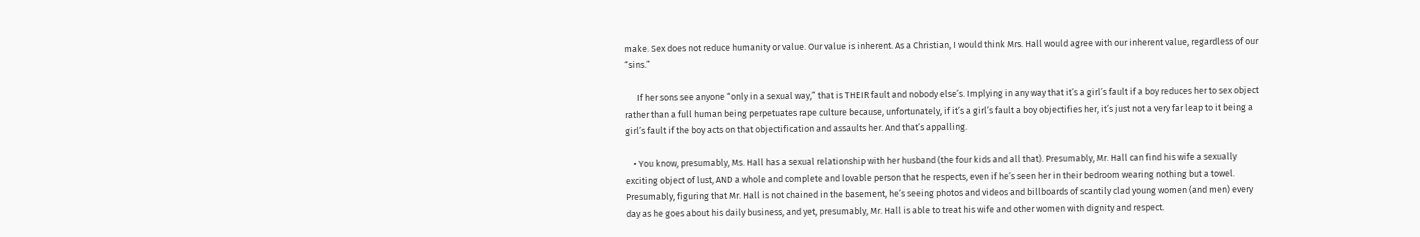make. Sex does not reduce humanity or value. Our value is inherent. As a Christian, I would think Mrs. Hall would agree with our inherent value, regardless of our “sins.”

      If her sons see anyone “only in a sexual way,” that is THEIR fault and nobody else’s. Implying in any way that it’s a girl’s fault if a boy reduces her to sex object rather than a full human being perpetuates rape culture because, unfortunately, if it’s a girl’s fault a boy objectifies her, it’s just not a very far leap to it being a girl’s fault if the boy acts on that objectification and assaults her. And that’s appalling.

    • You know, presumably, Ms. Hall has a sexual relationship with her husband (the four kids and all that). Presumably, Mr. Hall can find his wife a sexually exciting object of lust, AND a whole and complete and lovable person that he respects, even if he’s seen her in their bedroom wearing nothing but a towel. Presumably, figuring that Mr. Hall is not chained in the basement, he’s seeing photos and videos and billboards of scantily clad young women (and men) every day as he goes about his daily business, and yet, presumably, Mr. Hall is able to treat his wife and other women with dignity and respect.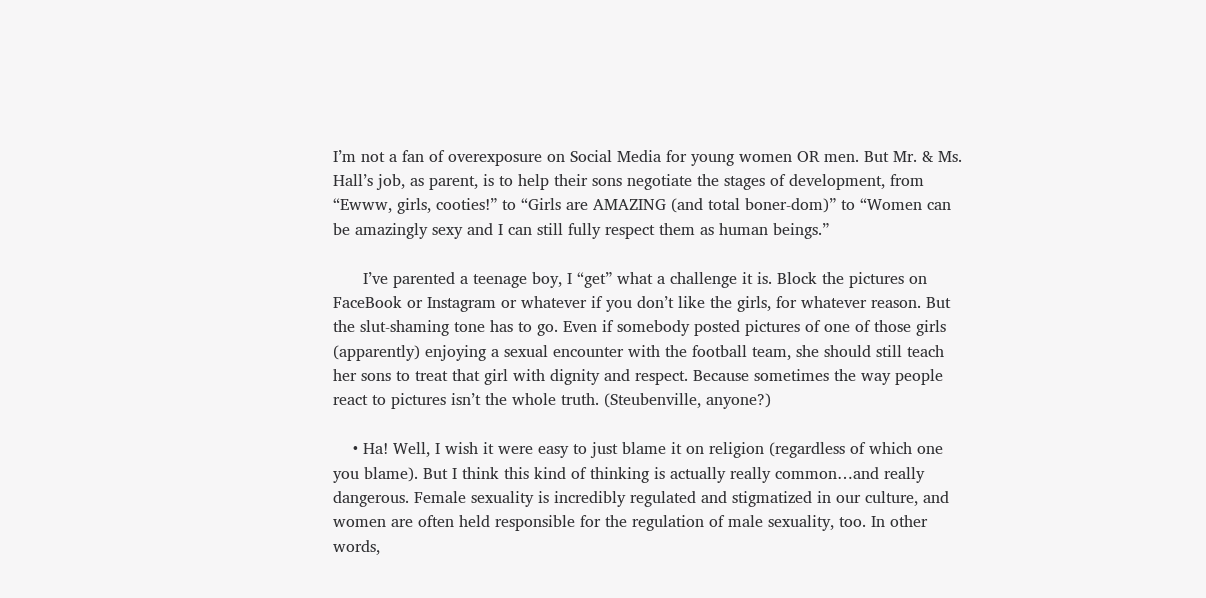I’m not a fan of overexposure on Social Media for young women OR men. But Mr. & Ms. Hall’s job, as parent, is to help their sons negotiate the stages of development, from “Ewww, girls, cooties!” to “Girls are AMAZING (and total boner-dom)” to “Women can be amazingly sexy and I can still fully respect them as human beings.”

      I’ve parented a teenage boy, I “get” what a challenge it is. Block the pictures on FaceBook or Instagram or whatever if you don’t like the girls, for whatever reason. But the slut-shaming tone has to go. Even if somebody posted pictures of one of those girls (apparently) enjoying a sexual encounter with the football team, she should still teach her sons to treat that girl with dignity and respect. Because sometimes the way people react to pictures isn’t the whole truth. (Steubenville, anyone?)

    • Ha! Well, I wish it were easy to just blame it on religion (regardless of which one you blame). But I think this kind of thinking is actually really common…and really dangerous. Female sexuality is incredibly regulated and stigmatized in our culture, and women are often held responsible for the regulation of male sexuality, too. In other words,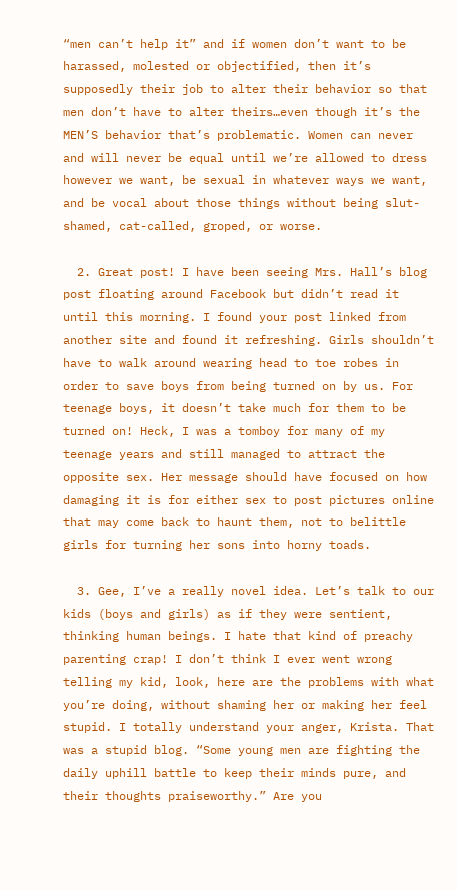“men can’t help it” and if women don’t want to be harassed, molested or objectified, then it’s supposedly their job to alter their behavior so that men don’t have to alter theirs…even though it’s the MEN’S behavior that’s problematic. Women can never and will never be equal until we’re allowed to dress however we want, be sexual in whatever ways we want, and be vocal about those things without being slut-shamed, cat-called, groped, or worse.

  2. Great post! I have been seeing Mrs. Hall’s blog post floating around Facebook but didn’t read it until this morning. I found your post linked from another site and found it refreshing. Girls shouldn’t have to walk around wearing head to toe robes in order to save boys from being turned on by us. For teenage boys, it doesn’t take much for them to be turned on! Heck, I was a tomboy for many of my teenage years and still managed to attract the opposite sex. Her message should have focused on how damaging it is for either sex to post pictures online that may come back to haunt them, not to belittle girls for turning her sons into horny toads.

  3. Gee, I’ve a really novel idea. Let’s talk to our kids (boys and girls) as if they were sentient, thinking human beings. I hate that kind of preachy parenting crap! I don’t think I ever went wrong telling my kid, look, here are the problems with what you’re doing, without shaming her or making her feel stupid. I totally understand your anger, Krista. That was a stupid blog. “Some young men are fighting the daily uphill battle to keep their minds pure, and their thoughts praiseworthy.” Are you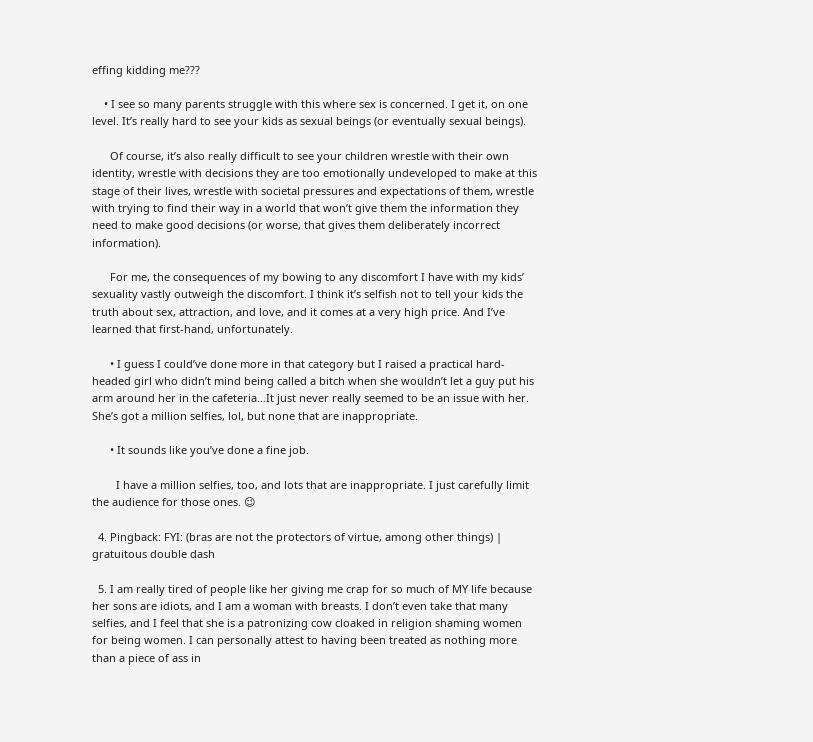effing kidding me???

    • I see so many parents struggle with this where sex is concerned. I get it, on one level. It’s really hard to see your kids as sexual beings (or eventually sexual beings).

      Of course, it’s also really difficult to see your children wrestle with their own identity, wrestle with decisions they are too emotionally undeveloped to make at this stage of their lives, wrestle with societal pressures and expectations of them, wrestle with trying to find their way in a world that won’t give them the information they need to make good decisions (or worse, that gives them deliberately incorrect information).

      For me, the consequences of my bowing to any discomfort I have with my kids’ sexuality vastly outweigh the discomfort. I think it’s selfish not to tell your kids the truth about sex, attraction, and love, and it comes at a very high price. And I’ve learned that first-hand, unfortunately.

      • I guess I could’ve done more in that category but I raised a practical hard-headed girl who didn’t mind being called a bitch when she wouldn’t let a guy put his arm around her in the cafeteria…It just never really seemed to be an issue with her. She’s got a million selfies, lol, but none that are inappropriate.

      • It sounds like you’ve done a fine job.

        I have a million selfies, too, and lots that are inappropriate. I just carefully limit the audience for those ones. 😉

  4. Pingback: FYI: (bras are not the protectors of virtue, among other things) | gratuitous double dash

  5. I am really tired of people like her giving me crap for so much of MY life because her sons are idiots, and I am a woman with breasts. I don’t even take that many selfies, and I feel that she is a patronizing cow cloaked in religion shaming women for being women. I can personally attest to having been treated as nothing more than a piece of ass in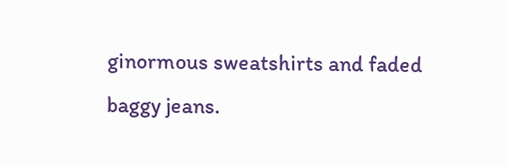ginormous sweatshirts and faded baggy jeans.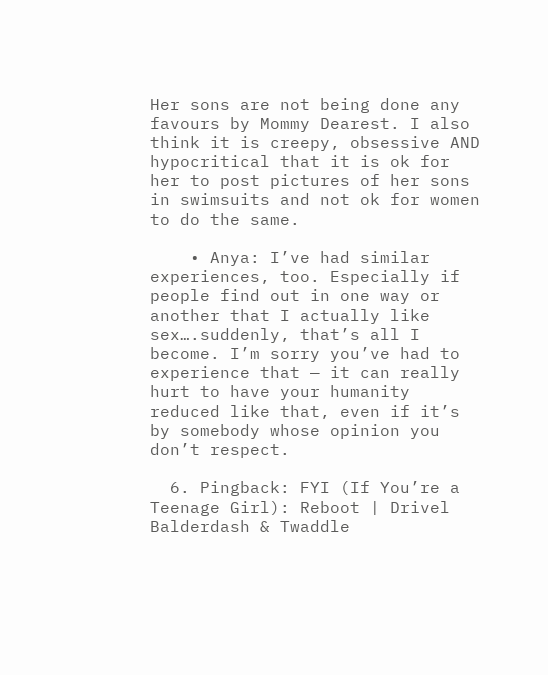Her sons are not being done any favours by Mommy Dearest. I also think it is creepy, obsessive AND hypocritical that it is ok for her to post pictures of her sons in swimsuits and not ok for women to do the same.

    • Anya: I’ve had similar experiences, too. Especially if people find out in one way or another that I actually like sex….suddenly, that’s all I become. I’m sorry you’ve had to experience that — it can really hurt to have your humanity reduced like that, even if it’s by somebody whose opinion you don’t respect.

  6. Pingback: FYI (If You’re a Teenage Girl): Reboot | Drivel Balderdash & Twaddle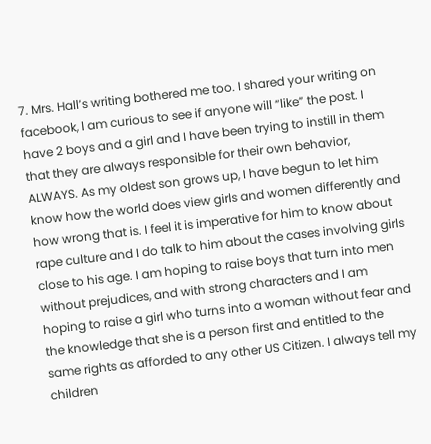7. Mrs. Hall’s writing bothered me too. I shared your writing on facebook, l am curious to see if anyone will “like” the post. I have 2 boys and a girl and I have been trying to instill in them that they are always responsible for their own behavior, ALWAYS. As my oldest son grows up, I have begun to let him know how the world does view girls and women differently and how wrong that is. I feel it is imperative for him to know about rape culture and I do talk to him about the cases involving girls close to his age. I am hoping to raise boys that turn into men without prejudices, and with strong characters and I am hoping to raise a girl who turns into a woman without fear and the knowledge that she is a person first and entitled to the same rights as afforded to any other US Citizen. I always tell my children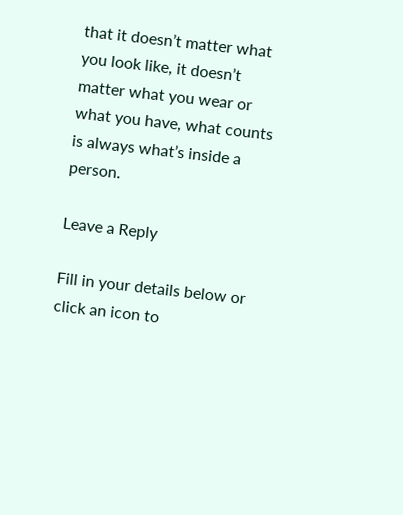that it doesn’t matter what you look like, it doesn’t matter what you wear or what you have, what counts is always what’s inside a person.

Leave a Reply

Fill in your details below or click an icon to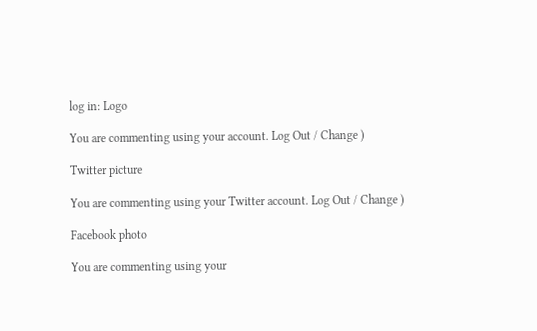log in: Logo

You are commenting using your account. Log Out / Change )

Twitter picture

You are commenting using your Twitter account. Log Out / Change )

Facebook photo

You are commenting using your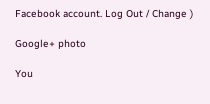Facebook account. Log Out / Change )

Google+ photo

You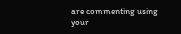are commenting using your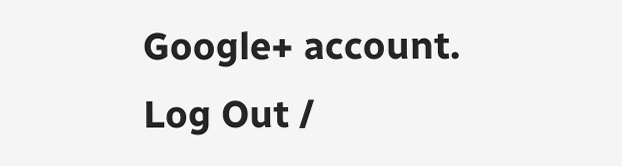Google+ account. Log Out /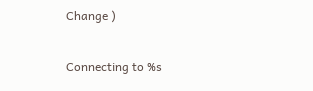Change )

Connecting to %s